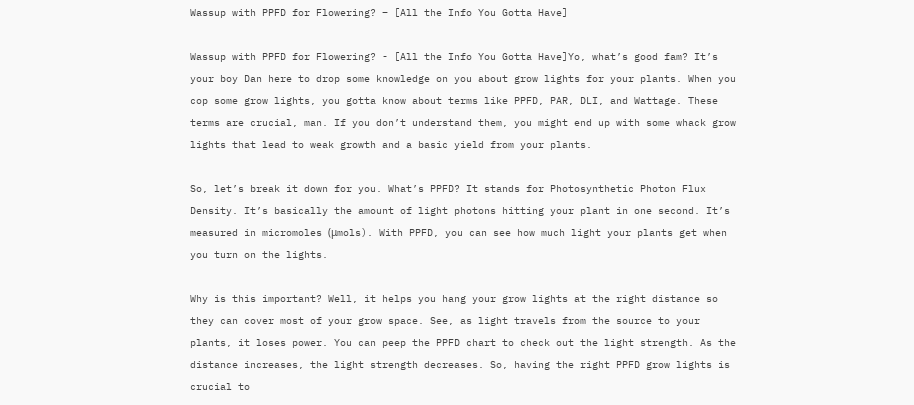Wassup with PPFD for Flowering? – [All the Info You Gotta Have]

Wassup with PPFD for Flowering? - [All the Info You Gotta Have]Yo, what’s good fam? It’s your boy Dan here to drop some knowledge on you about grow lights for your plants. When you cop some grow lights, you gotta know about terms like PPFD, PAR, DLI, and Wattage. These terms are crucial, man. If you don’t understand them, you might end up with some whack grow lights that lead to weak growth and a basic yield from your plants.

So, let’s break it down for you. What’s PPFD? It stands for Photosynthetic Photon Flux Density. It’s basically the amount of light photons hitting your plant in one second. It’s measured in micromoles (μmols). With PPFD, you can see how much light your plants get when you turn on the lights.

Why is this important? Well, it helps you hang your grow lights at the right distance so they can cover most of your grow space. See, as light travels from the source to your plants, it loses power. You can peep the PPFD chart to check out the light strength. As the distance increases, the light strength decreases. So, having the right PPFD grow lights is crucial to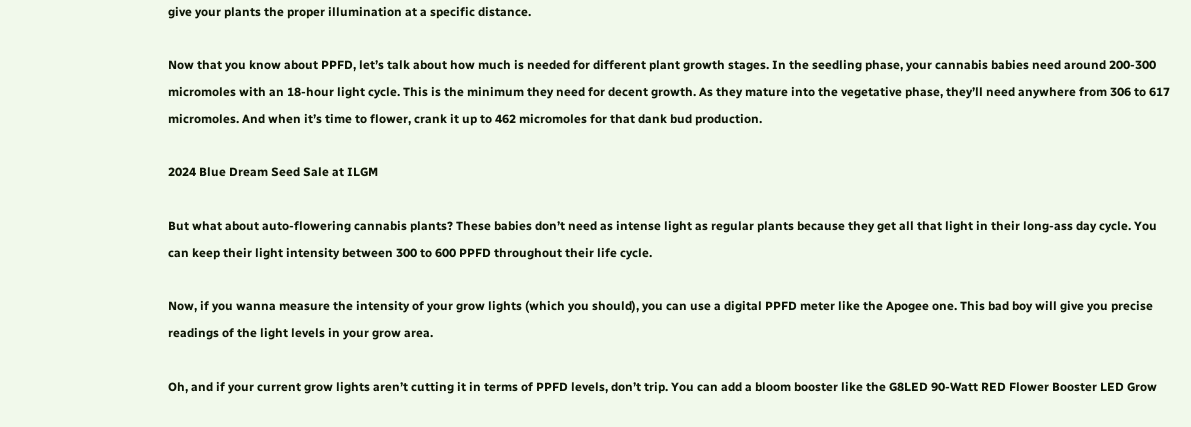give your plants the proper illumination at a specific distance.

Now that you know about PPFD, let’s talk about how much is needed for different plant growth stages. In the seedling phase, your cannabis babies need around 200-300 micromoles with an 18-hour light cycle. This is the minimum they need for decent growth. As they mature into the vegetative phase, they’ll need anywhere from 306 to 617 micromoles. And when it’s time to flower, crank it up to 462 micromoles for that dank bud production.

2024 Blue Dream Seed Sale at ILGM

But what about auto-flowering cannabis plants? These babies don’t need as intense light as regular plants because they get all that light in their long-ass day cycle. You can keep their light intensity between 300 to 600 PPFD throughout their life cycle.

Now, if you wanna measure the intensity of your grow lights (which you should), you can use a digital PPFD meter like the Apogee one. This bad boy will give you precise readings of the light levels in your grow area.

Oh, and if your current grow lights aren’t cutting it in terms of PPFD levels, don’t trip. You can add a bloom booster like the G8LED 90-Watt RED Flower Booster LED Grow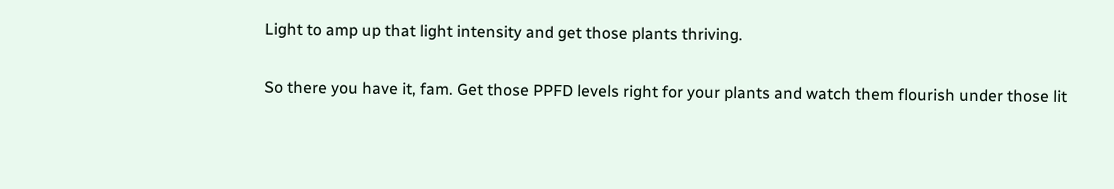Light to amp up that light intensity and get those plants thriving.

So there you have it, fam. Get those PPFD levels right for your plants and watch them flourish under those lit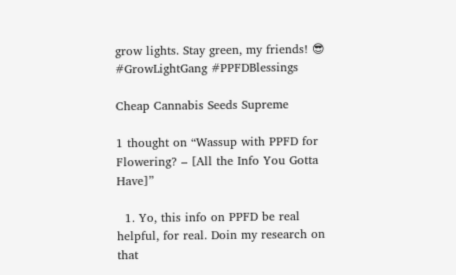grow lights. Stay green, my friends! 😎 #GrowLightGang #PPFDBlessings

Cheap Cannabis Seeds Supreme

1 thought on “Wassup with PPFD for Flowering? – [All the Info You Gotta Have]”

  1. Yo, this info on PPFD be real helpful, for real. Doin my research on that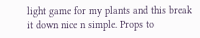light game for my plants and this break it down nice n simple. Props to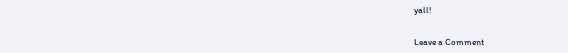yall!


Leave a Comment